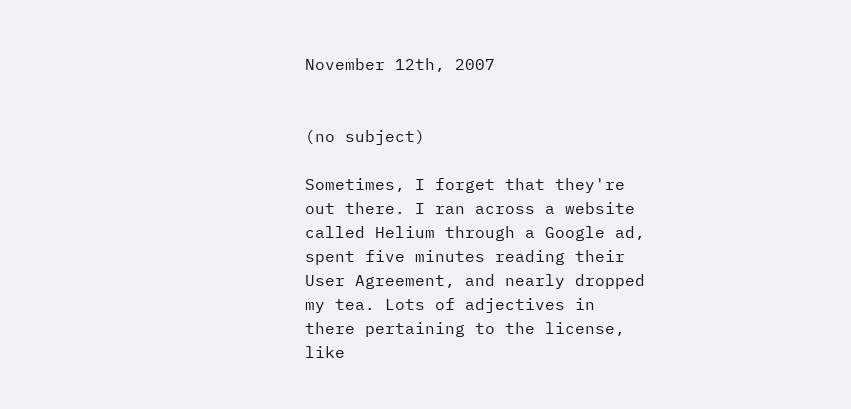November 12th, 2007


(no subject)

Sometimes, I forget that they're out there. I ran across a website called Helium through a Google ad, spent five minutes reading their User Agreement, and nearly dropped my tea. Lots of adjectives in there pertaining to the license, like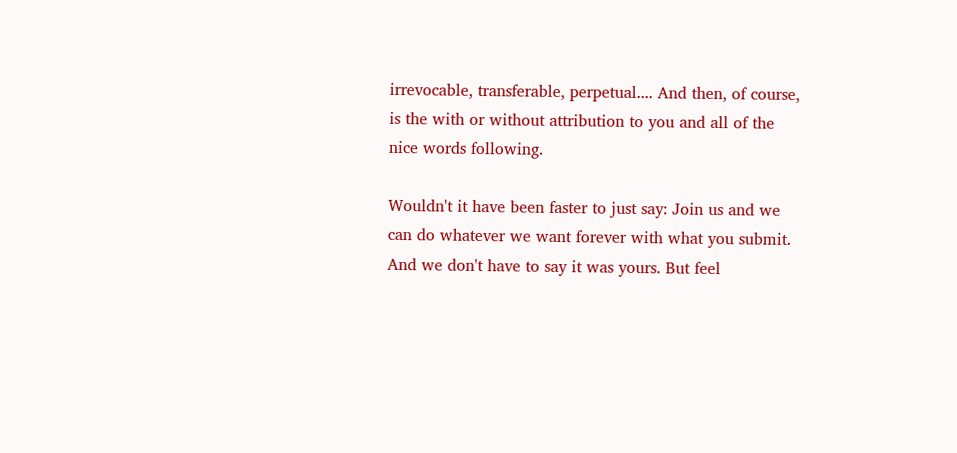irrevocable, transferable, perpetual.... And then, of course, is the with or without attribution to you and all of the nice words following.

Wouldn't it have been faster to just say: Join us and we can do whatever we want forever with what you submit. And we don't have to say it was yours. But feel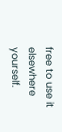free to use it elsewhere yourself.